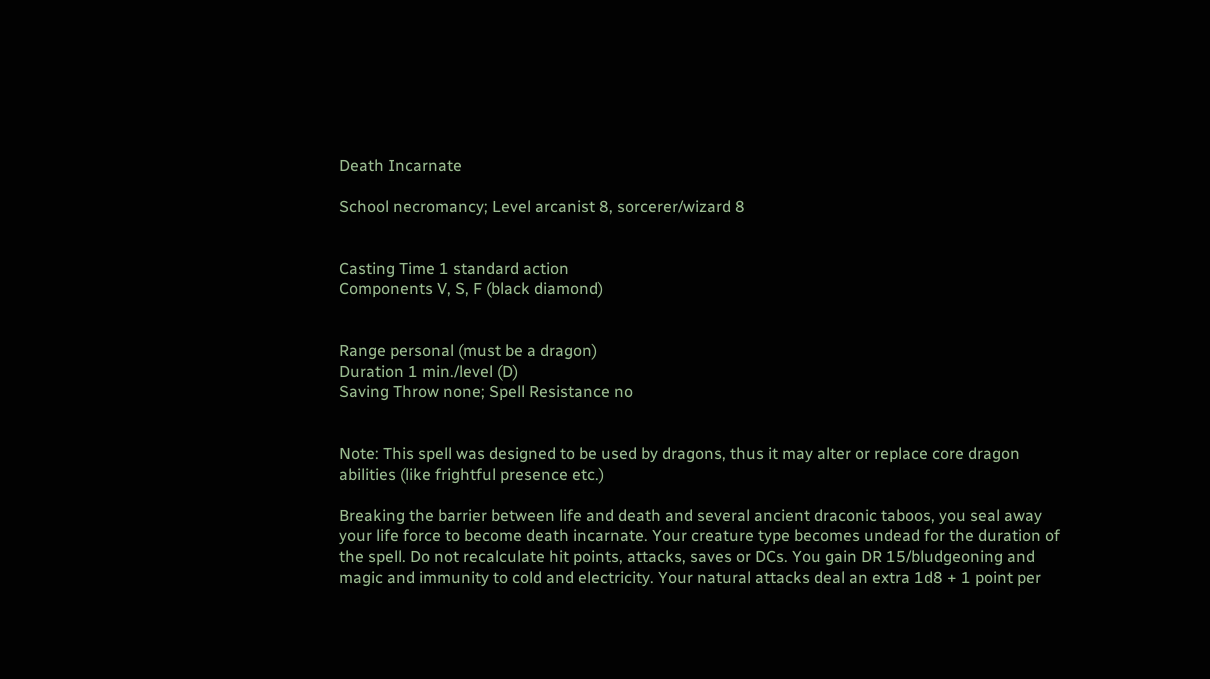Death Incarnate

School necromancy; Level arcanist 8, sorcerer/wizard 8


Casting Time 1 standard action
Components V, S, F (black diamond)


Range personal (must be a dragon)
Duration 1 min./level (D)
Saving Throw none; Spell Resistance no


Note: This spell was designed to be used by dragons, thus it may alter or replace core dragon abilities (like frightful presence etc.)

Breaking the barrier between life and death and several ancient draconic taboos, you seal away your life force to become death incarnate. Your creature type becomes undead for the duration of the spell. Do not recalculate hit points, attacks, saves or DCs. You gain DR 15/bludgeoning and magic and immunity to cold and electricity. Your natural attacks deal an extra 1d8 + 1 point per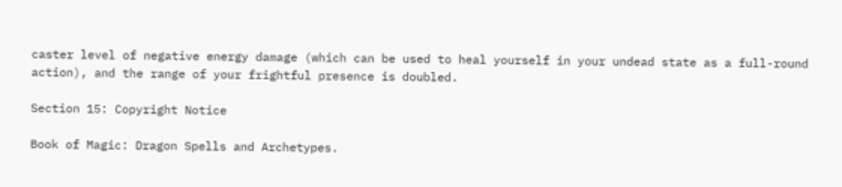caster level of negative energy damage (which can be used to heal yourself in your undead state as a full-round action), and the range of your frightful presence is doubled.

Section 15: Copyright Notice

Book of Magic: Dragon Spells and Archetypes.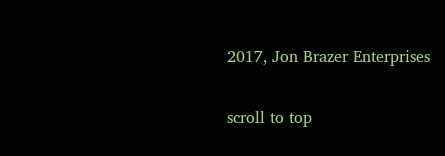2017, Jon Brazer Enterprises

scroll to top